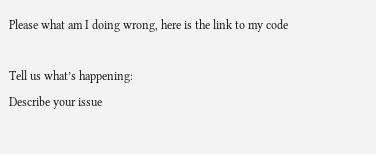Please what am I doing wrong, here is the link to my code

Tell us what’s happening:
Describe your issue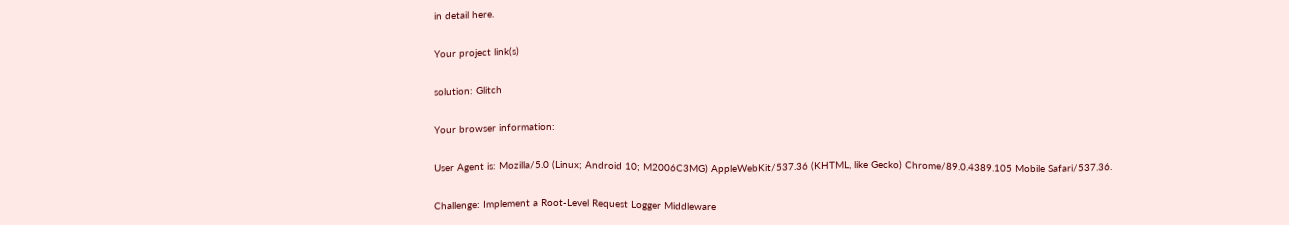in detail here.

Your project link(s)

solution: Glitch

Your browser information:

User Agent is: Mozilla/5.0 (Linux; Android 10; M2006C3MG) AppleWebKit/537.36 (KHTML, like Gecko) Chrome/89.0.4389.105 Mobile Safari/537.36.

Challenge: Implement a Root-Level Request Logger Middleware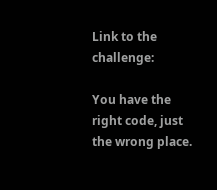Link to the challenge:

You have the right code, just the wrong place.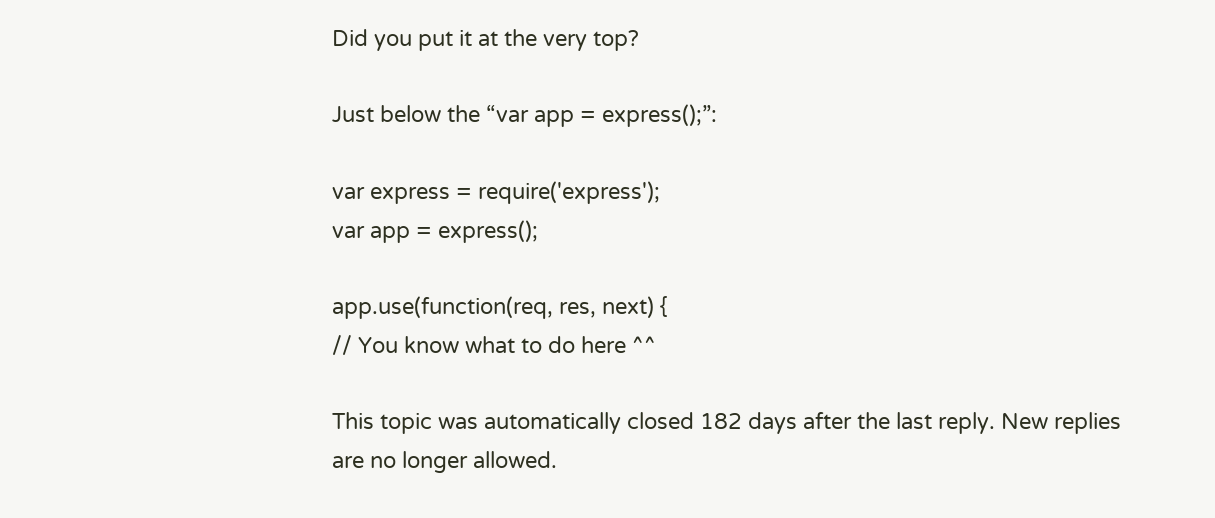Did you put it at the very top?

Just below the “var app = express();”:

var express = require('express');
var app = express();

app.use(function(req, res, next) {
// You know what to do here ^^

This topic was automatically closed 182 days after the last reply. New replies are no longer allowed.